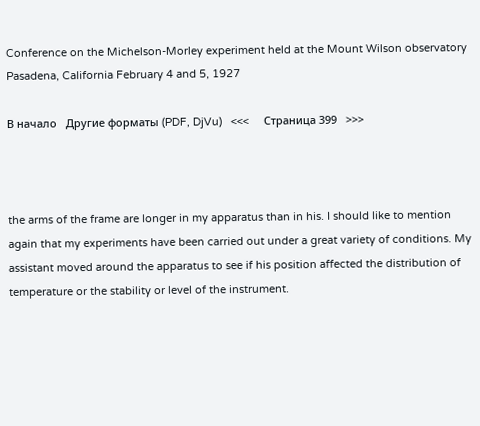Conference on the Michelson-Morley experiment held at the Mount Wilson observatory Pasadena, California February 4 and 5, 1927

В начало   Другие форматы (PDF, DjVu)   <<<     Страница 399   >>>



the arms of the frame are longer in my apparatus than in his. I should like to mention again that my experiments have been carried out under a great variety of conditions. My assistant moved around the apparatus to see if his position affected the distribution of temperature or the stability or level of the instrument.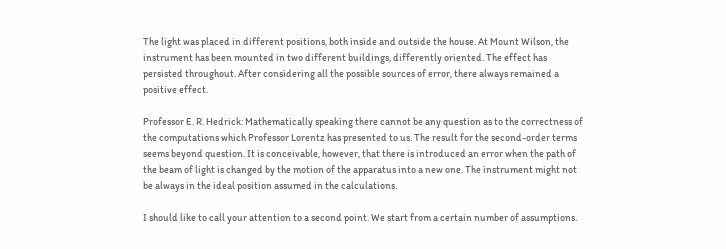The light was placed in different positions, both inside and outside the house. At Mount Wilson, the instrument has been mounted in two different buildings, differently oriented. The effect has persisted throughout. After considering all the possible sources of error, there always remained a positive effect.

Professor E. R. Hedrick: Mathematically speaking there cannot be any question as to the correctness of the computations which Professor Lorentz has presented to us. The result for the second-order terms seems beyond question. It is conceivable, however, that there is introduced an error when the path of the beam of light is changed by the motion of the apparatus into a new one. The instrument might not be always in the ideal position assumed in the calculations.

I should like to call your attention to a second point. We start from a certain number of assumptions.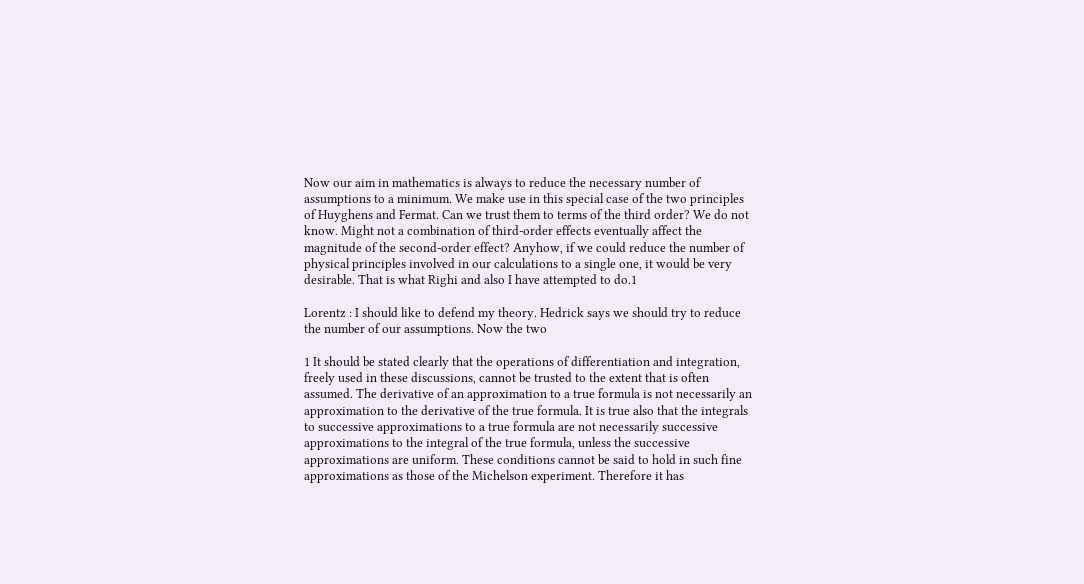Now our aim in mathematics is always to reduce the necessary number of assumptions to a minimum. We make use in this special case of the two principles of Huyghens and Fermat. Can we trust them to terms of the third order? We do not know. Might not a combination of third-order effects eventually affect the magnitude of the second-order effect? Anyhow, if we could reduce the number of physical principles involved in our calculations to a single one, it would be very desirable. That is what Righi and also I have attempted to do.1

Lorentz : I should like to defend my theory. Hedrick says we should try to reduce the number of our assumptions. Now the two

1 It should be stated clearly that the operations of differentiation and integration, freely used in these discussions, cannot be trusted to the extent that is often assumed. The derivative of an approximation to a true formula is not necessarily an approximation to the derivative of the true formula. It is true also that the integrals to successive approximations to a true formula are not necessarily successive approximations to the integral of the true formula, unless the successive approximations are uniform. These conditions cannot be said to hold in such fine approximations as those of the Michelson experiment. Therefore it has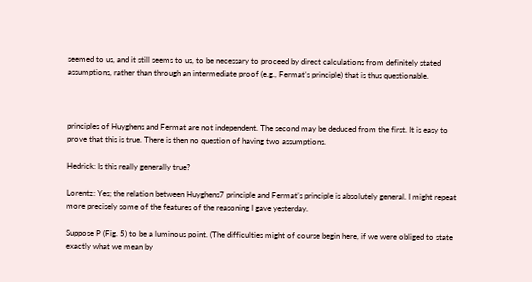seemed to us, and it still seems to us, to be necessary to proceed by direct calculations from definitely stated assumptions, rather than through an intermediate proof (e.g., Fermat’s principle) that is thus questionable.



principles of Huyghens and Fermat are not independent. The second may be deduced from the first. It is easy to prove that this is true. There is then no question of having two assumptions.

Hedrick: Is this really generally true?

Lorentz: Yes; the relation between Huyghens7 principle and Fermat’s principle is absolutely general. I might repeat more precisely some of the features of the reasoning I gave yesterday.

Suppose P (Fig. 5) to be a luminous point. (The difficulties might of course begin here, if we were obliged to state exactly what we mean by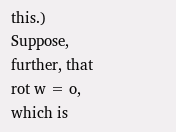this.) Suppose, further, that rot w = o, which is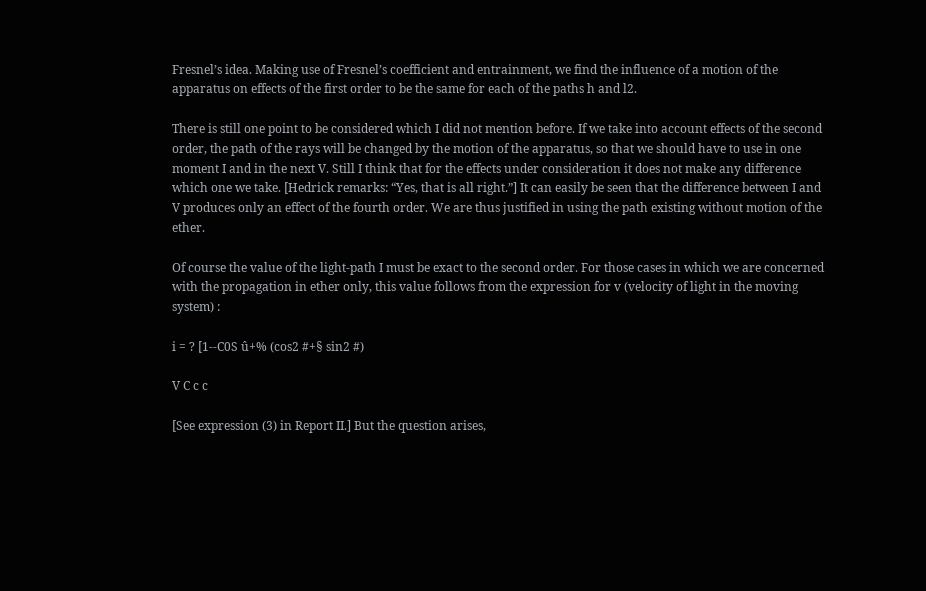Fresnel’s idea. Making use of Fresnel’s coefficient and entrainment, we find the influence of a motion of the apparatus on effects of the first order to be the same for each of the paths h and l2.

There is still one point to be considered which I did not mention before. If we take into account effects of the second order, the path of the rays will be changed by the motion of the apparatus, so that we should have to use in one moment I and in the next V. Still I think that for the effects under consideration it does not make any difference which one we take. [Hedrick remarks: “Yes, that is all right.”] It can easily be seen that the difference between I and V produces only an effect of the fourth order. We are thus justified in using the path existing without motion of the ether.

Of course the value of the light-path I must be exact to the second order. For those cases in which we are concerned with the propagation in ether only, this value follows from the expression for v (velocity of light in the moving system) :

i = ? [1--C0S û+% (cos2 #+§ sin2 #)

V C c c

[See expression (3) in Report II.] But the question arises,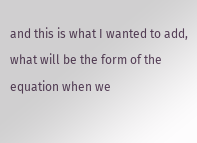and this is what I wanted to add, what will be the form of the equation when we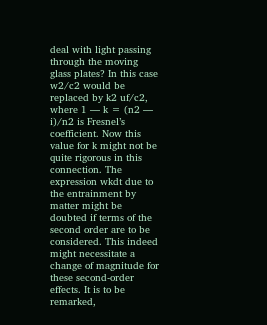deal with light passing through the moving glass plates? In this case w2/c2 would be replaced by k2 uf/c2, where 1 — k = (n2 — i)/n2 is Fresnel’s coefficient. Now this value for k might not be quite rigorous in this connection. The expression wkdt due to the entrainment by matter might be doubted if terms of the second order are to be considered. This indeed might necessitate a change of magnitude for these second-order effects. It is to be remarked,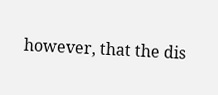however, that the dis